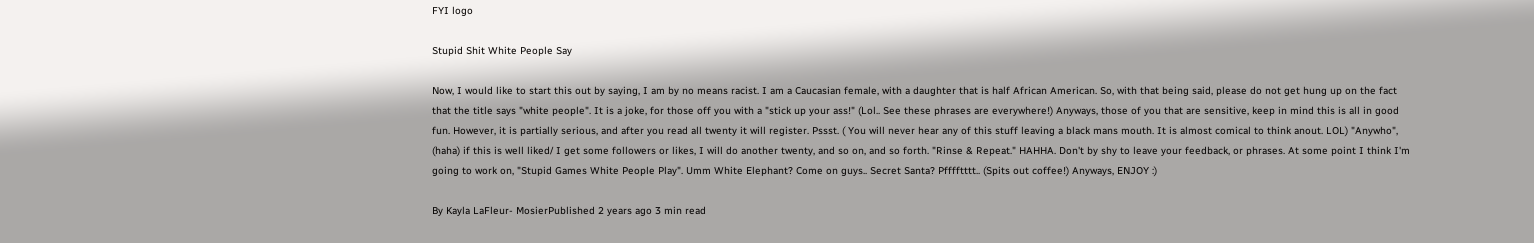FYI logo

Stupid Shit White People Say

Now, I would like to start this out by saying, I am by no means racist. I am a Caucasian female, with a daughter that is half African American. So, with that being said, please do not get hung up on the fact that the title says "white people". It is a joke, for those off you with a "stick up your ass!" (Lol.. See these phrases are everywhere!) Anyways, those of you that are sensitive, keep in mind this is all in good fun. However, it is partially serious, and after you read all twenty it will register. Pssst. ( You will never hear any of this stuff leaving a black mans mouth. It is almost comical to think anout. LOL) "Anywho", (haha) if this is well liked/ I get some followers or likes, I will do another twenty, and so on, and so forth. "Rinse & Repeat." HAHHA. Don't by shy to leave your feedback, or phrases. At some point I think I'm going to work on, "Stupid Games White People Play". Umm White Elephant? Come on guys.. Secret Santa? Pfffftttt.. (Spits out coffee!) Anyways, ENJOY :)

By Kayla LaFleur- MosierPublished 2 years ago 3 min read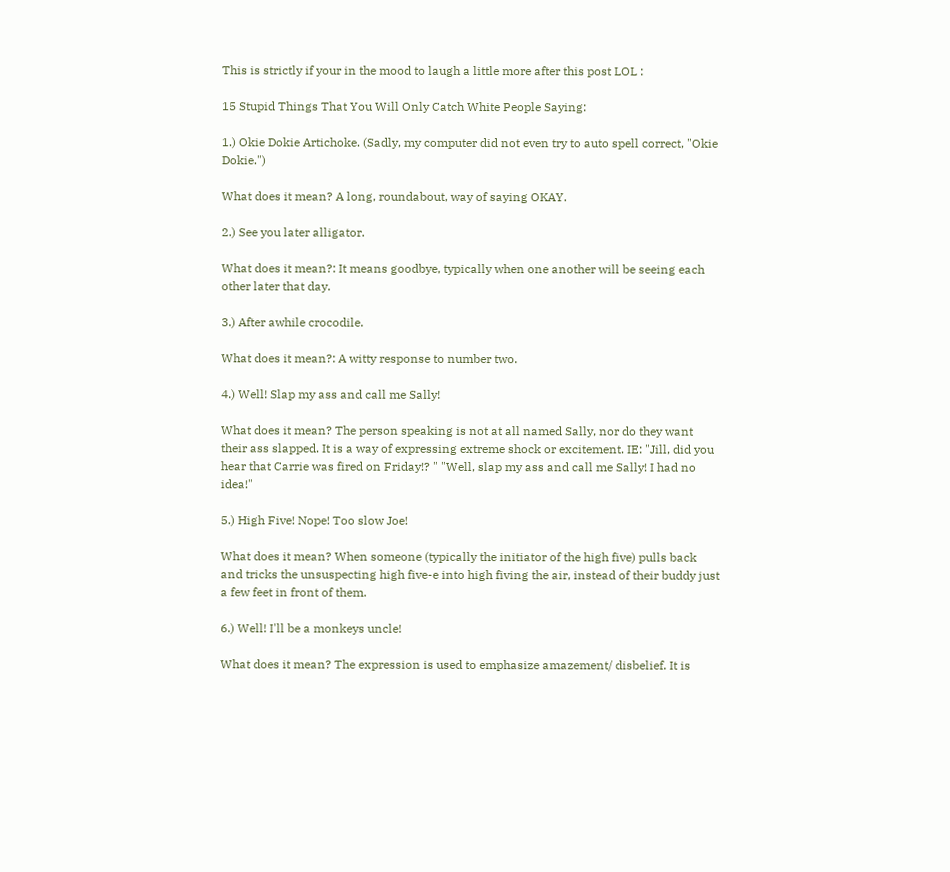This is strictly if your in the mood to laugh a little more after this post LOL :

15 Stupid Things That You Will Only Catch White People Saying:

1.) Okie Dokie Artichoke. (Sadly, my computer did not even try to auto spell correct, "Okie Dokie.")

What does it mean? A long, roundabout, way of saying OKAY.

2.) See you later alligator.

What does it mean?: It means goodbye, typically when one another will be seeing each other later that day.

3.) After awhile crocodile.

What does it mean?: A witty response to number two.

4.) Well! Slap my ass and call me Sally!

What does it mean? The person speaking is not at all named Sally, nor do they want their ass slapped. It is a way of expressing extreme shock or excitement. IE: "Jill, did you hear that Carrie was fired on Friday!? " "Well, slap my ass and call me Sally! I had no idea!"

5.) High Five! Nope! Too slow Joe!

What does it mean? When someone (typically the initiator of the high five) pulls back and tricks the unsuspecting high five-e into high fiving the air, instead of their buddy just a few feet in front of them.

6.) Well! I'll be a monkeys uncle!

What does it mean? The expression is used to emphasize amazement/ disbelief. It is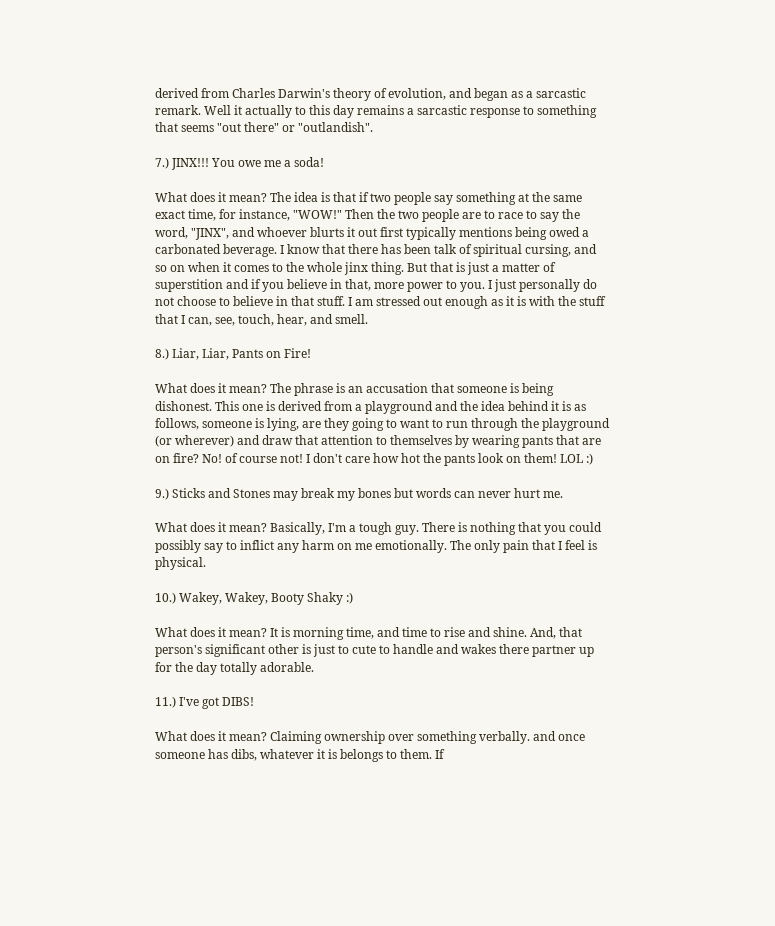derived from Charles Darwin's theory of evolution, and began as a sarcastic remark. Well it actually to this day remains a sarcastic response to something that seems "out there" or "outlandish".

7.) JINX!!! You owe me a soda!

What does it mean? The idea is that if two people say something at the same exact time, for instance, "WOW!" Then the two people are to race to say the word, "JINX", and whoever blurts it out first typically mentions being owed a carbonated beverage. I know that there has been talk of spiritual cursing, and so on when it comes to the whole jinx thing. But that is just a matter of superstition and if you believe in that, more power to you. I just personally do not choose to believe in that stuff. I am stressed out enough as it is with the stuff that I can, see, touch, hear, and smell.

8.) Liar, Liar, Pants on Fire!

What does it mean? The phrase is an accusation that someone is being dishonest. This one is derived from a playground and the idea behind it is as follows, someone is lying, are they going to want to run through the playground (or wherever) and draw that attention to themselves by wearing pants that are on fire? No! of course not! I don't care how hot the pants look on them! LOL :)

9.) Sticks and Stones may break my bones but words can never hurt me.

What does it mean? Basically, I'm a tough guy. There is nothing that you could possibly say to inflict any harm on me emotionally. The only pain that I feel is physical.

10.) Wakey, Wakey, Booty Shaky :)

What does it mean? It is morning time, and time to rise and shine. And, that person's significant other is just to cute to handle and wakes there partner up for the day totally adorable.

11.) I've got DIBS!

What does it mean? Claiming ownership over something verbally. and once someone has dibs, whatever it is belongs to them. If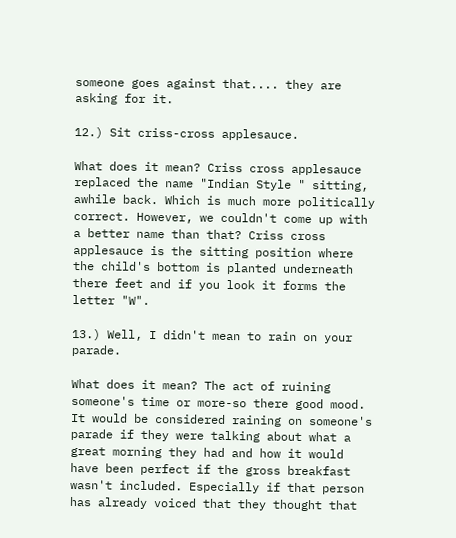someone goes against that.... they are asking for it.

12.) Sit criss-cross applesauce.

What does it mean? Criss cross applesauce replaced the name "Indian Style " sitting, awhile back. Which is much more politically correct. However, we couldn't come up with a better name than that? Criss cross applesauce is the sitting position where the child's bottom is planted underneath there feet and if you look it forms the letter "W".

13.) Well, I didn't mean to rain on your parade.

What does it mean? The act of ruining someone's time or more-so there good mood. It would be considered raining on someone's parade if they were talking about what a great morning they had and how it would have been perfect if the gross breakfast wasn't included. Especially if that person has already voiced that they thought that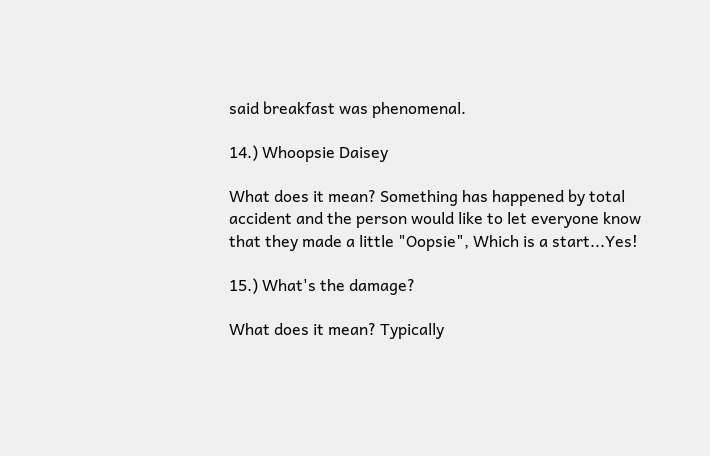said breakfast was phenomenal.

14.) Whoopsie Daisey

What does it mean? Something has happened by total accident and the person would like to let everyone know that they made a little "Oopsie", Which is a start...Yes!

15.) What's the damage?

What does it mean? Typically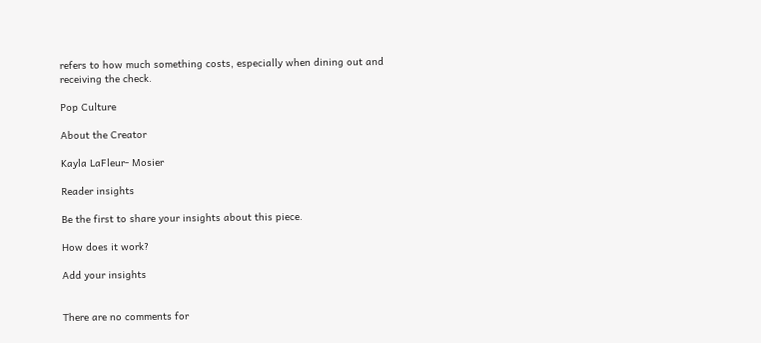refers to how much something costs, especially when dining out and receiving the check.

Pop Culture

About the Creator

Kayla LaFleur- Mosier

Reader insights

Be the first to share your insights about this piece.

How does it work?

Add your insights


There are no comments for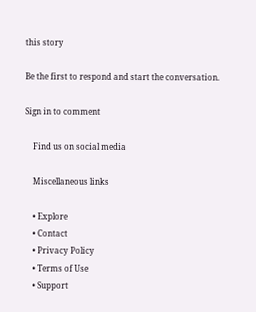this story

Be the first to respond and start the conversation.

Sign in to comment

    Find us on social media

    Miscellaneous links

    • Explore
    • Contact
    • Privacy Policy
    • Terms of Use
    • Support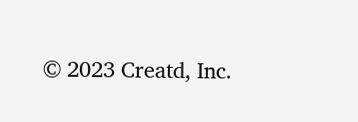© 2023 Creatd, Inc.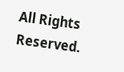All Rights Reserved.